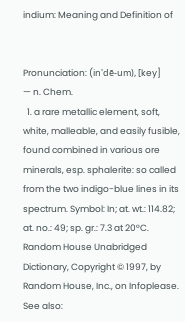indium: Meaning and Definition of


Pronunciation: (in'dē-um), [key]
— n. Chem.
  1. a rare metallic element, soft, white, malleable, and easily fusible, found combined in various ore minerals, esp. sphalerite: so called from the two indigo-blue lines in its spectrum. Symbol: In; at. wt.: 114.82; at. no.: 49; sp. gr.: 7.3 at 20°C.
Random House Unabridged Dictionary, Copyright © 1997, by Random House, Inc., on Infoplease.
See also: